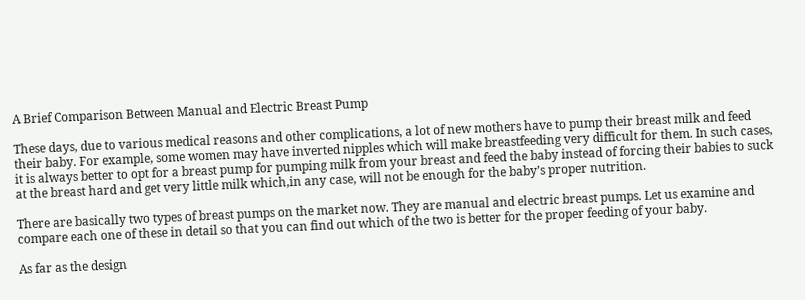A Brief Comparison Between Manual and Electric Breast Pump

These days, due to various medical reasons and other complications, a lot of new mothers have to pump their breast milk and feed their baby. For example, some women may have inverted nipples which will make breastfeeding very difficult for them. In such cases, it is always better to opt for a breast pump for pumping milk from your breast and feed the baby instead of forcing their babies to suck at the breast hard and get very little milk which,in any case, will not be enough for the baby’s proper nutrition.

There are basically two types of breast pumps on the market now. They are manual and electric breast pumps. Let us examine and compare each one of these in detail so that you can find out which of the two is better for the proper feeding of your baby.

As far as the design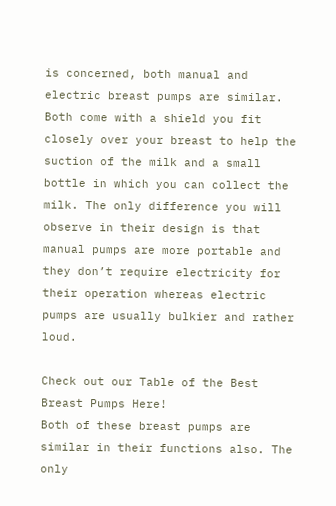is concerned, both manual and electric breast pumps are similar. Both come with a shield you fit closely over your breast to help the suction of the milk and a small bottle in which you can collect the milk. The only difference you will observe in their design is that manual pumps are more portable and they don’t require electricity for their operation whereas electric pumps are usually bulkier and rather loud.

Check out our Table of the Best Breast Pumps Here!
Both of these breast pumps are similar in their functions also. The only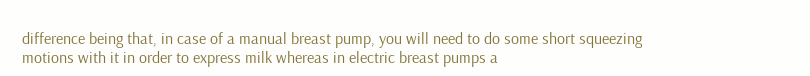difference being that, in case of a manual breast pump, you will need to do some short squeezing motions with it in order to express milk whereas in electric breast pumps a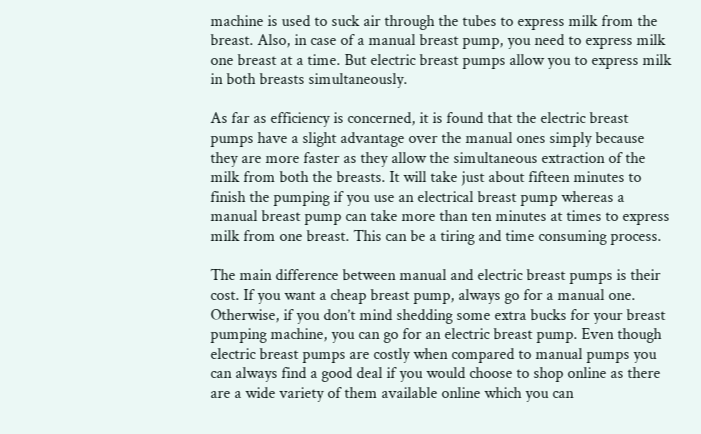machine is used to suck air through the tubes to express milk from the breast. Also, in case of a manual breast pump, you need to express milk one breast at a time. But electric breast pumps allow you to express milk in both breasts simultaneously.

As far as efficiency is concerned, it is found that the electric breast pumps have a slight advantage over the manual ones simply because they are more faster as they allow the simultaneous extraction of the milk from both the breasts. It will take just about fifteen minutes to finish the pumping if you use an electrical breast pump whereas a manual breast pump can take more than ten minutes at times to express milk from one breast. This can be a tiring and time consuming process.

The main difference between manual and electric breast pumps is their cost. If you want a cheap breast pump, always go for a manual one. Otherwise, if you don’t mind shedding some extra bucks for your breast pumping machine, you can go for an electric breast pump. Even though electric breast pumps are costly when compared to manual pumps you can always find a good deal if you would choose to shop online as there are a wide variety of them available online which you can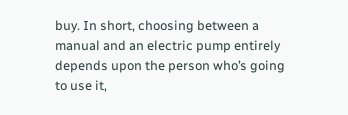buy. In short, choosing between a manual and an electric pump entirely depends upon the person who’s going to use it,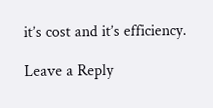it’s cost and it’s efficiency.

Leave a Reply